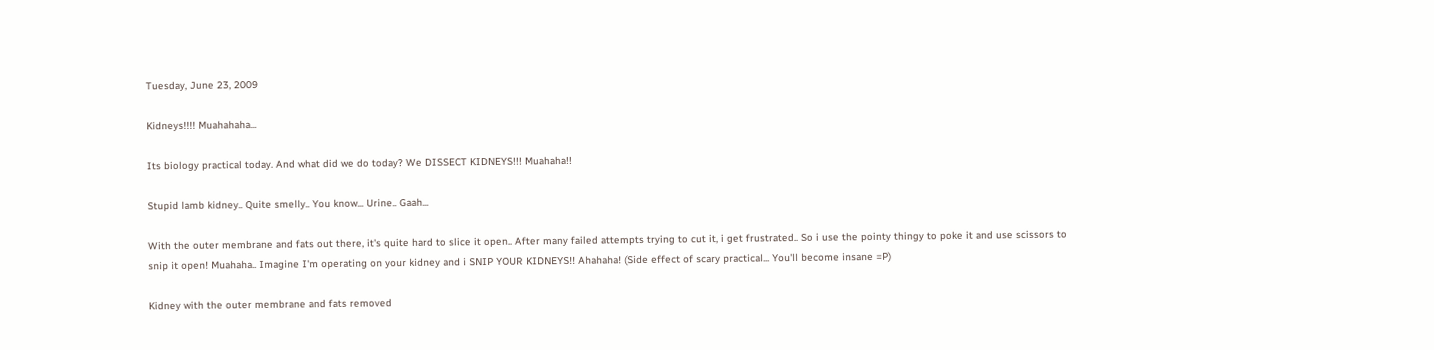Tuesday, June 23, 2009

Kidneys!!!! Muahahaha...

Its biology practical today. And what did we do today? We DISSECT KIDNEYS!!! Muahaha!!

Stupid lamb kidney.. Quite smelly.. You know... Urine.. Gaah...

With the outer membrane and fats out there, it's quite hard to slice it open.. After many failed attempts trying to cut it, i get frustrated.. So i use the pointy thingy to poke it and use scissors to snip it open! Muahaha.. Imagine I'm operating on your kidney and i SNIP YOUR KIDNEYS!! Ahahaha! (Side effect of scary practical... You'll become insane =P)

Kidney with the outer membrane and fats removed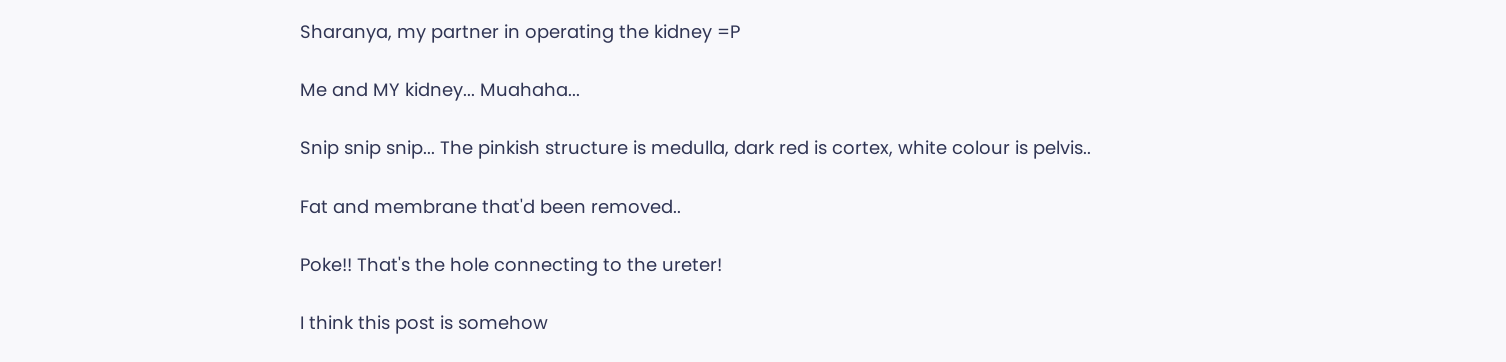Sharanya, my partner in operating the kidney =P

Me and MY kidney... Muahaha...

Snip snip snip... The pinkish structure is medulla, dark red is cortex, white colour is pelvis..

Fat and membrane that'd been removed..

Poke!! That's the hole connecting to the ureter!

I think this post is somehow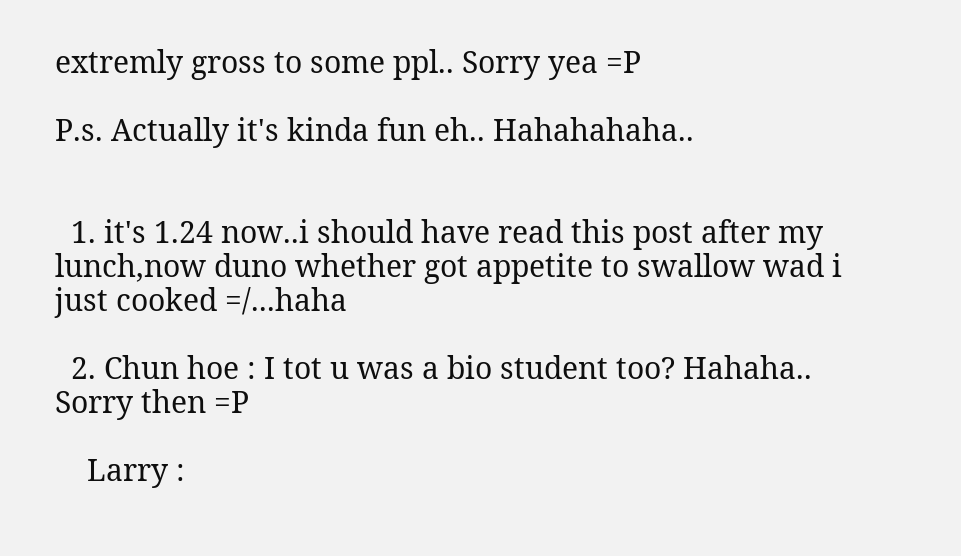extremly gross to some ppl.. Sorry yea =P

P.s. Actually it's kinda fun eh.. Hahahahaha..


  1. it's 1.24 now..i should have read this post after my lunch,now duno whether got appetite to swallow wad i just cooked =/...haha

  2. Chun hoe : I tot u was a bio student too? Hahaha.. Sorry then =P

    Larry :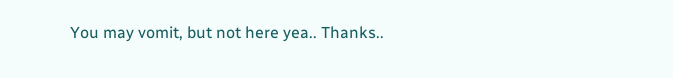You may vomit, but not here yea.. Thanks..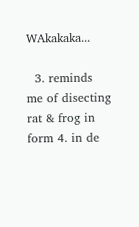WAkakaka...

  3. reminds me of disecting rat & frog in form 4. in de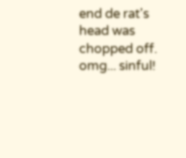end de rat's head was chopped off. omg... sinful!